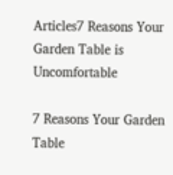Articles7 Reasons Your Garden Table is Uncomfortable

7 Reasons Your Garden Table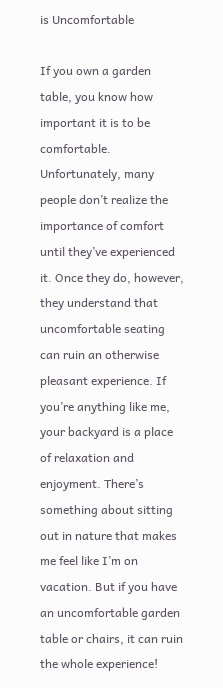is Uncomfortable

If you own a garden table, you know how important it is to be comfortable. Unfortunately, many people don’t realize the importance of comfort until they’ve experienced it. Once they do, however, they understand that uncomfortable seating can ruin an otherwise pleasant experience. If you’re anything like me, your backyard is a place of relaxation and enjoyment. There’s something about sitting out in nature that makes me feel like I’m on vacation. But if you have an uncomfortable garden table or chairs, it can ruin the whole experience!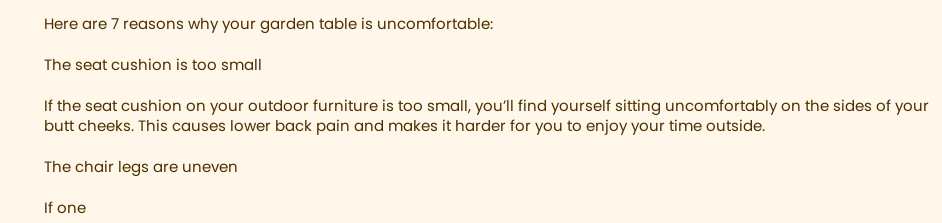Here are 7 reasons why your garden table is uncomfortable:

The seat cushion is too small

If the seat cushion on your outdoor furniture is too small, you’ll find yourself sitting uncomfortably on the sides of your butt cheeks. This causes lower back pain and makes it harder for you to enjoy your time outside.

The chair legs are uneven

If one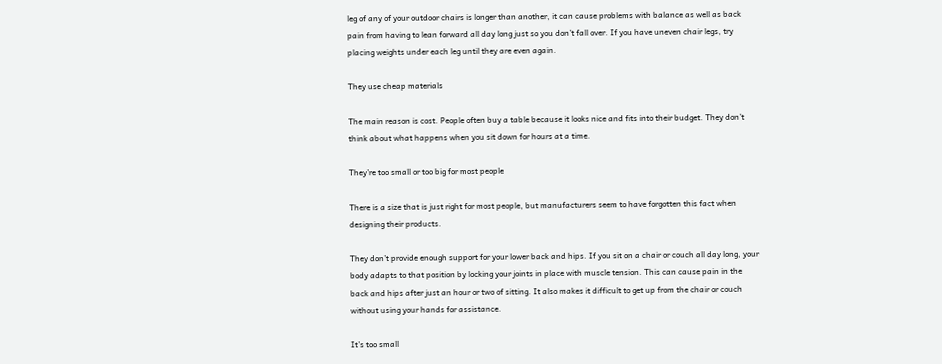leg of any of your outdoor chairs is longer than another, it can cause problems with balance as well as back pain from having to lean forward all day long just so you don’t fall over. If you have uneven chair legs, try placing weights under each leg until they are even again.

They use cheap materials

The main reason is cost. People often buy a table because it looks nice and fits into their budget. They don’t think about what happens when you sit down for hours at a time.

They’re too small or too big for most people

There is a size that is just right for most people, but manufacturers seem to have forgotten this fact when designing their products.

They don’t provide enough support for your lower back and hips. If you sit on a chair or couch all day long, your body adapts to that position by locking your joints in place with muscle tension. This can cause pain in the back and hips after just an hour or two of sitting. It also makes it difficult to get up from the chair or couch without using your hands for assistance.

It’s too small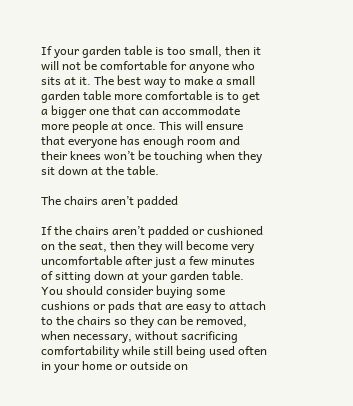If your garden table is too small, then it will not be comfortable for anyone who sits at it. The best way to make a small garden table more comfortable is to get a bigger one that can accommodate more people at once. This will ensure that everyone has enough room and their knees won’t be touching when they sit down at the table.

The chairs aren’t padded

If the chairs aren’t padded or cushioned on the seat, then they will become very uncomfortable after just a few minutes of sitting down at your garden table. You should consider buying some cushions or pads that are easy to attach to the chairs so they can be removed, when necessary, without sacrificing comfortability while still being used often in your home or outside on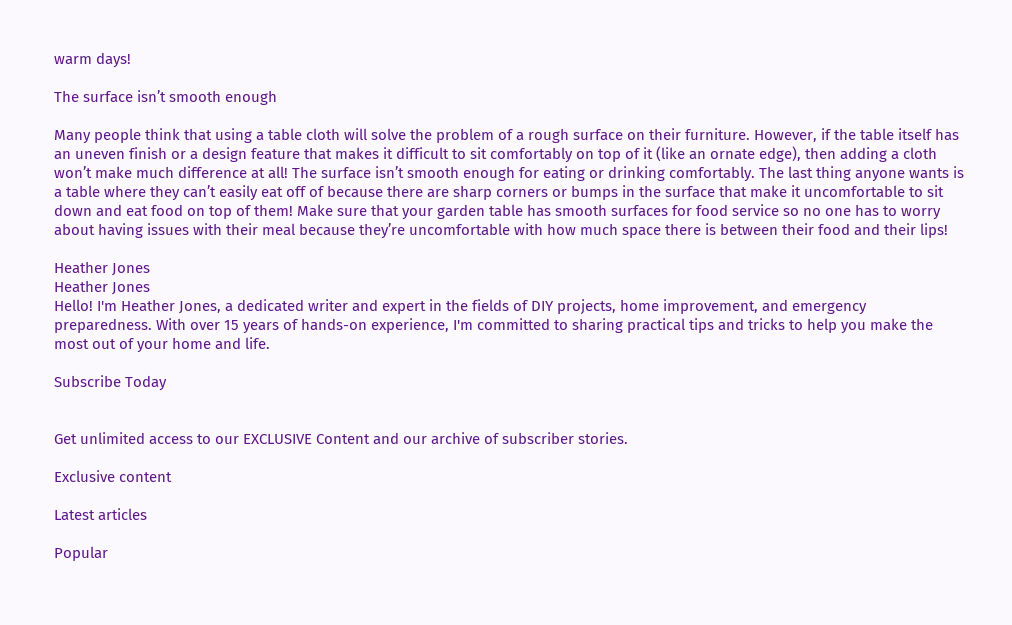warm days!

The surface isn’t smooth enough

Many people think that using a table cloth will solve the problem of a rough surface on their furniture. However, if the table itself has an uneven finish or a design feature that makes it difficult to sit comfortably on top of it (like an ornate edge), then adding a cloth won’t make much difference at all! The surface isn’t smooth enough for eating or drinking comfortably. The last thing anyone wants is a table where they can’t easily eat off of because there are sharp corners or bumps in the surface that make it uncomfortable to sit down and eat food on top of them! Make sure that your garden table has smooth surfaces for food service so no one has to worry about having issues with their meal because they’re uncomfortable with how much space there is between their food and their lips!

Heather Jones
Heather Jones
Hello! I'm Heather Jones, a dedicated writer and expert in the fields of DIY projects, home improvement, and emergency preparedness. With over 15 years of hands-on experience, I'm committed to sharing practical tips and tricks to help you make the most out of your home and life.

Subscribe Today


Get unlimited access to our EXCLUSIVE Content and our archive of subscriber stories.

Exclusive content

Latest articles

Popular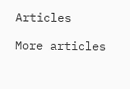Articles

More articles